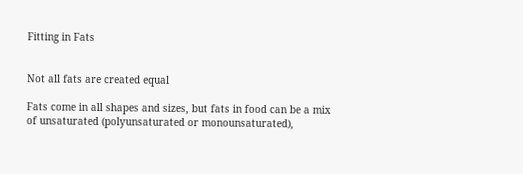Fitting in Fats


Not all fats are created equal

Fats come in all shapes and sizes, but fats in food can be a mix of unsaturated (polyunsaturated or monounsaturated),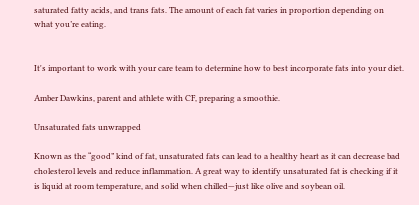saturated fatty acids, and trans fats. The amount of each fat varies in proportion depending on what you’re eating.


It's important to work with your care team to determine how to best incorporate fats into your diet.

Amber Dawkins, parent and athlete with CF, preparing a smoothie.

Unsaturated fats unwrapped

Known as the “good” kind of fat, unsaturated fats can lead to a healthy heart as it can decrease bad cholesterol levels and reduce inflammation. A great way to identify unsaturated fat is checking if it is liquid at room temperature, and solid when chilled—just like olive and soybean oil.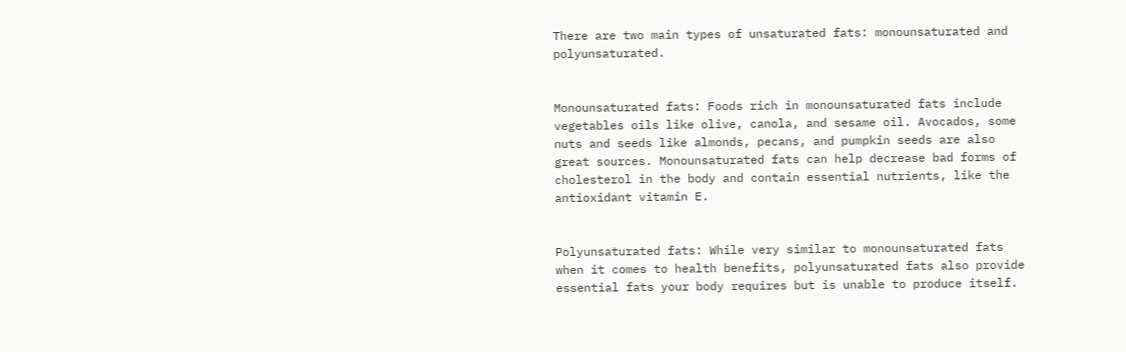There are two main types of unsaturated fats: monounsaturated and polyunsaturated.


Monounsaturated fats: Foods rich in monounsaturated fats include vegetables oils like olive, canola, and sesame oil. Avocados, some nuts and seeds like almonds, pecans, and pumpkin seeds are also great sources. Monounsaturated fats can help decrease bad forms of cholesterol in the body and contain essential nutrients, like the antioxidant vitamin E.


Polyunsaturated fats: While very similar to monounsaturated fats when it comes to health benefits, polyunsaturated fats also provide essential fats your body requires but is unable to produce itself.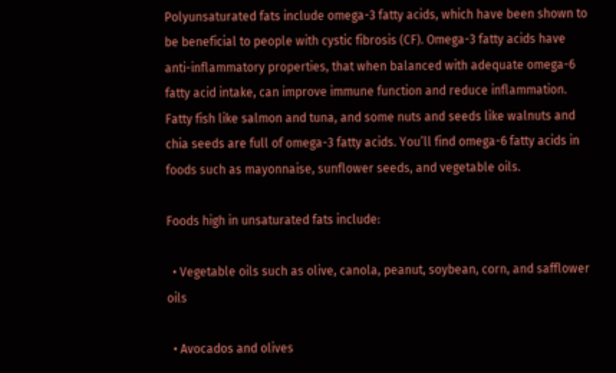Polyunsaturated fats include omega-3 fatty acids, which have been shown to be beneficial to people with cystic fibrosis (CF). Omega-3 fatty acids have anti-inflammatory properties, that when balanced with adequate omega-6 fatty acid intake, can improve immune function and reduce inflammation. Fatty fish like salmon and tuna, and some nuts and seeds like walnuts and chia seeds are full of omega-3 fatty acids. You’ll find omega-6 fatty acids in foods such as mayonnaise, sunflower seeds, and vegetable oils.

Foods high in unsaturated fats include:

  • Vegetable oils such as olive, canola, peanut, soybean, corn, and safflower oils

  • Avocados and olives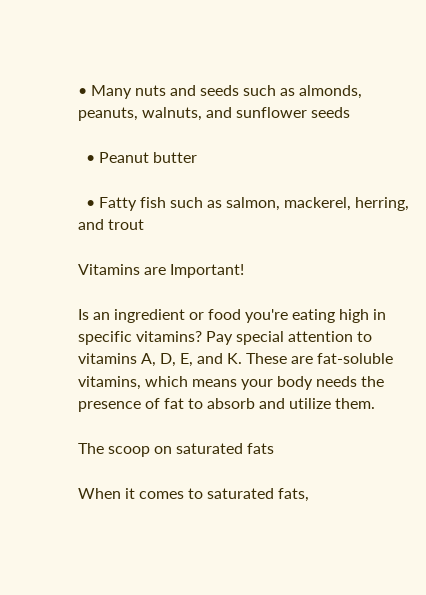• Many nuts and seeds such as almonds, peanuts, walnuts, and sunflower seeds

  • Peanut butter

  • Fatty fish such as salmon, mackerel, herring, and trout

Vitamins are Important!

Is an ingredient or food you're eating high in specific vitamins? Pay special attention to vitamins A, D, E, and K. These are fat-soluble vitamins, which means your body needs the presence of fat to absorb and utilize them.

The scoop on saturated fats

When it comes to saturated fats,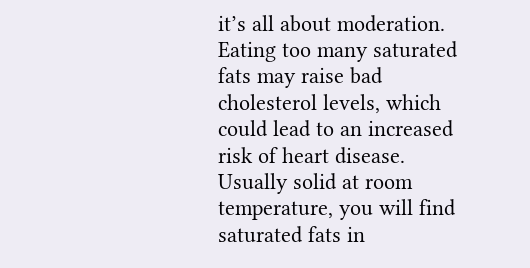it’s all about moderation. Eating too many saturated fats may raise bad cholesterol levels, which could lead to an increased risk of heart disease. Usually solid at room temperature, you will find saturated fats in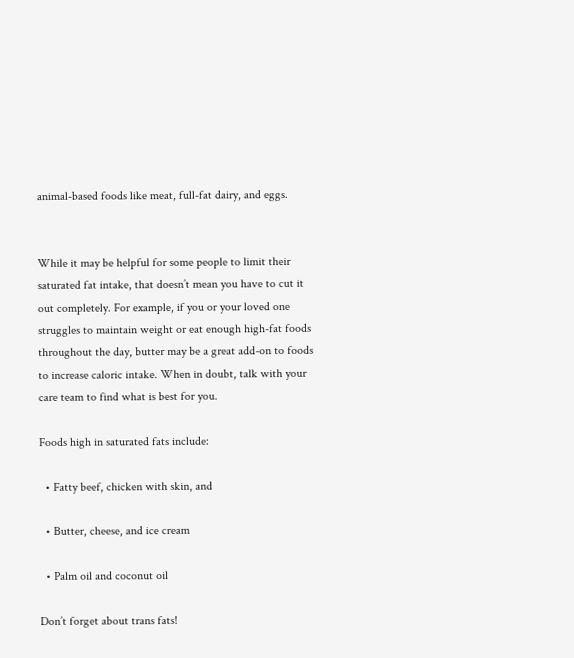animal-based foods like meat, full-fat dairy, and eggs.


While it may be helpful for some people to limit their saturated fat intake, that doesn’t mean you have to cut it out completely. For example, if you or your loved one struggles to maintain weight or eat enough high-fat foods throughout the day, butter may be a great add-on to foods to increase caloric intake. When in doubt, talk with your care team to find what is best for you.

Foods high in saturated fats include:

  • Fatty beef, chicken with skin, and

  • Butter, cheese, and ice cream

  • Palm oil and coconut oil

Don’t forget about trans fats!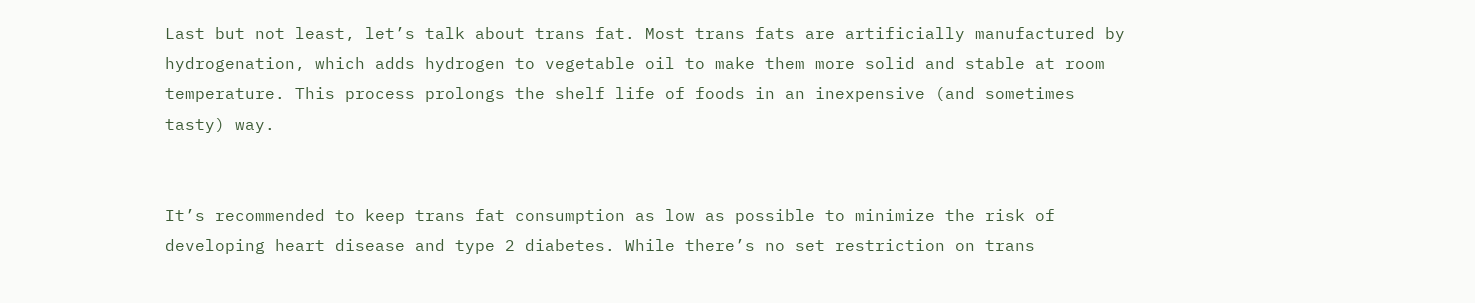Last but not least, let’s talk about trans fat. Most trans fats are artificially manufactured by hydrogenation, which adds hydrogen to vegetable oil to make them more solid and stable at room temperature. This process prolongs the shelf life of foods in an inexpensive (and sometimes tasty) way.


It’s recommended to keep trans fat consumption as low as possible to minimize the risk of developing heart disease and type 2 diabetes. While there’s no set restriction on trans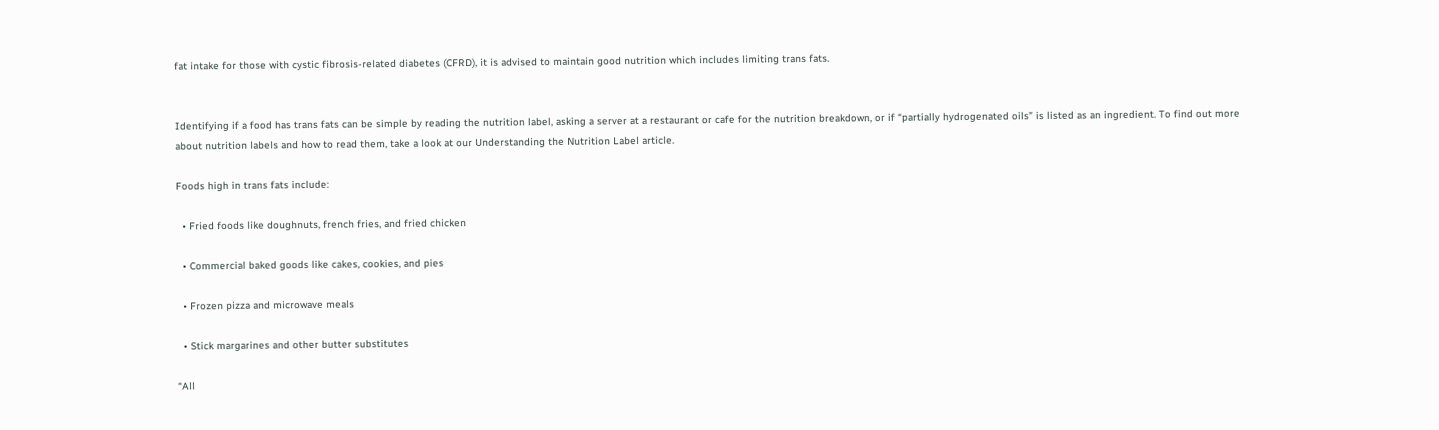fat intake for those with cystic fibrosis-related diabetes (CFRD), it is advised to maintain good nutrition which includes limiting trans fats.


Identifying if a food has trans fats can be simple by reading the nutrition label, asking a server at a restaurant or cafe for the nutrition breakdown, or if “partially hydrogenated oils” is listed as an ingredient. To find out more about nutrition labels and how to read them, take a look at our Understanding the Nutrition Label article.

Foods high in trans fats include:

  • Fried foods like doughnuts, french fries, and fried chicken

  • Commercial baked goods like cakes, cookies, and pies

  • Frozen pizza and microwave meals

  • Stick margarines and other butter substitutes

“All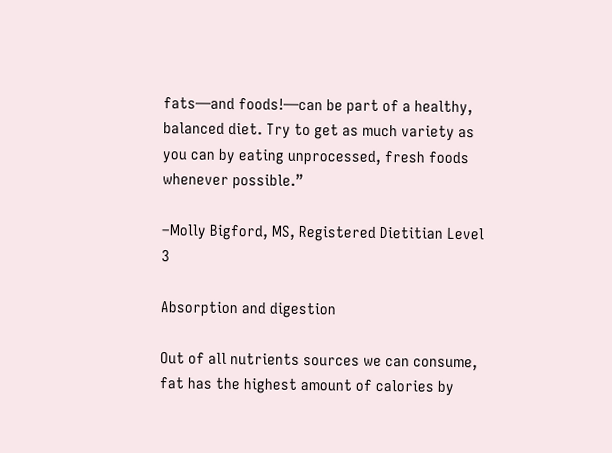fats—and foods!—can be part of a healthy, balanced diet. Try to get as much variety as you can by eating unprocessed, fresh foods whenever possible.”

–Molly Bigford, MS, Registered Dietitian Level 3

Absorption and digestion

Out of all nutrients sources we can consume, fat has the highest amount of calories by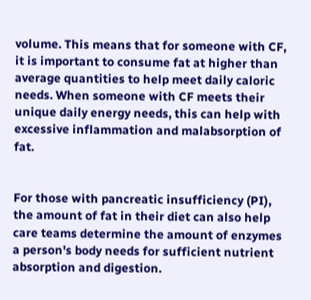volume. This means that for someone with CF, it is important to consume fat at higher than average quantities to help meet daily caloric needs. When someone with CF meets their unique daily energy needs, this can help with excessive inflammation and malabsorption of fat.


For those with pancreatic insufficiency (PI), the amount of fat in their diet can also help care teams determine the amount of enzymes a person's body needs for sufficient nutrient absorption and digestion.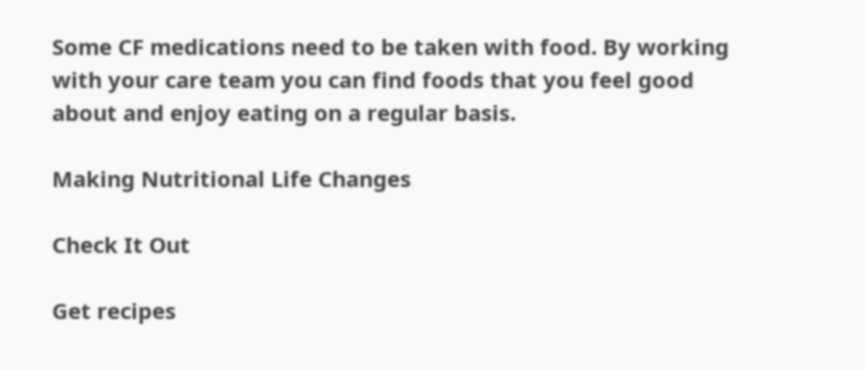Some CF medications need to be taken with food. By working with your care team you can find foods that you feel good about and enjoy eating on a regular basis.

Making Nutritional Life Changes

Check It Out

Get recipes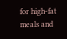for high-fat meals and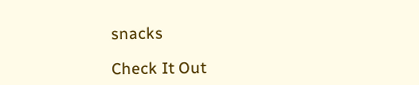snacks

Check It Out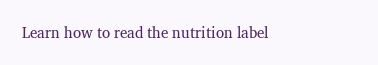Learn how to read the nutrition label